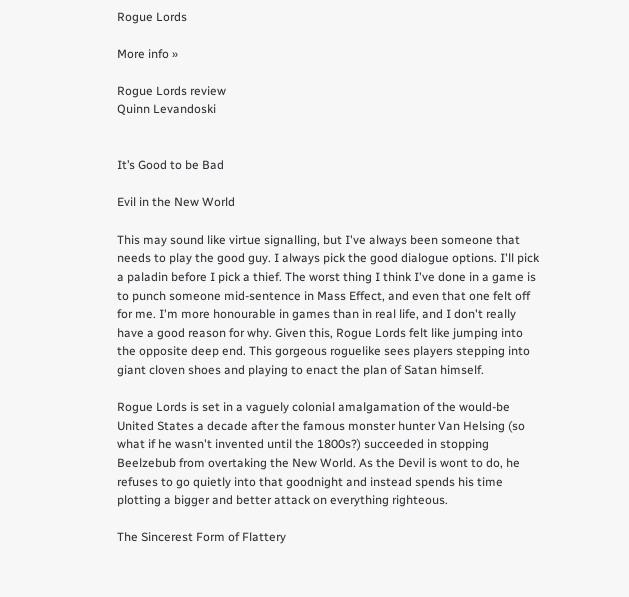Rogue Lords

More info »

Rogue Lords review
Quinn Levandoski


It’s Good to be Bad

Evil in the New World

This may sound like virtue signalling, but I've always been someone that needs to play the good guy. I always pick the good dialogue options. I'll pick a paladin before I pick a thief. The worst thing I think I've done in a game is to punch someone mid-sentence in Mass Effect, and even that one felt off for me. I'm more honourable in games than in real life, and I don't really have a good reason for why. Given this, Rogue Lords felt like jumping into the opposite deep end. This gorgeous roguelike sees players stepping into giant cloven shoes and playing to enact the plan of Satan himself.

Rogue Lords is set in a vaguely colonial amalgamation of the would-be United States a decade after the famous monster hunter Van Helsing (so what if he wasn't invented until the 1800s?) succeeded in stopping Beelzebub from overtaking the New World. As the Devil is wont to do, he refuses to go quietly into that goodnight and instead spends his time plotting a bigger and better attack on everything righteous.

The Sincerest Form of Flattery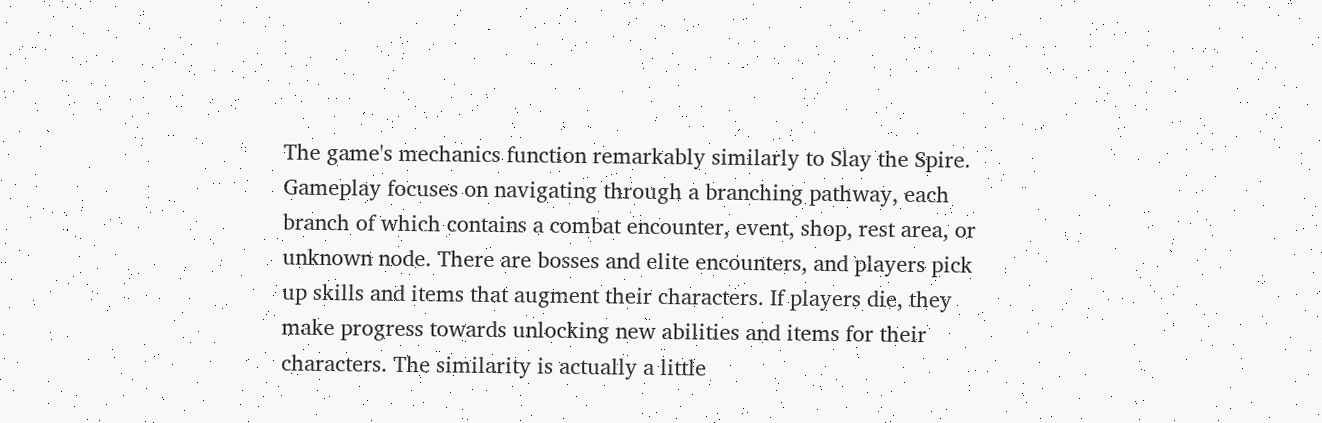The game's mechanics function remarkably similarly to Slay the Spire. Gameplay focuses on navigating through a branching pathway, each branch of which contains a combat encounter, event, shop, rest area, or unknown node. There are bosses and elite encounters, and players pick up skills and items that augment their characters. If players die, they make progress towards unlocking new abilities and items for their characters. The similarity is actually a little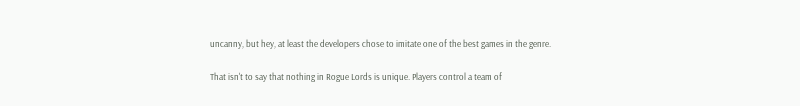uncanny, but hey, at least the developers chose to imitate one of the best games in the genre.

That isn't to say that nothing in Rogue Lords is unique. Players control a team of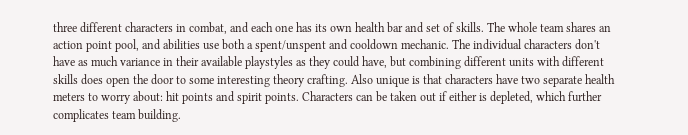three different characters in combat, and each one has its own health bar and set of skills. The whole team shares an action point pool, and abilities use both a spent/unspent and cooldown mechanic. The individual characters don't have as much variance in their available playstyles as they could have, but combining different units with different skills does open the door to some interesting theory crafting. Also unique is that characters have two separate health meters to worry about: hit points and spirit points. Characters can be taken out if either is depleted, which further complicates team building.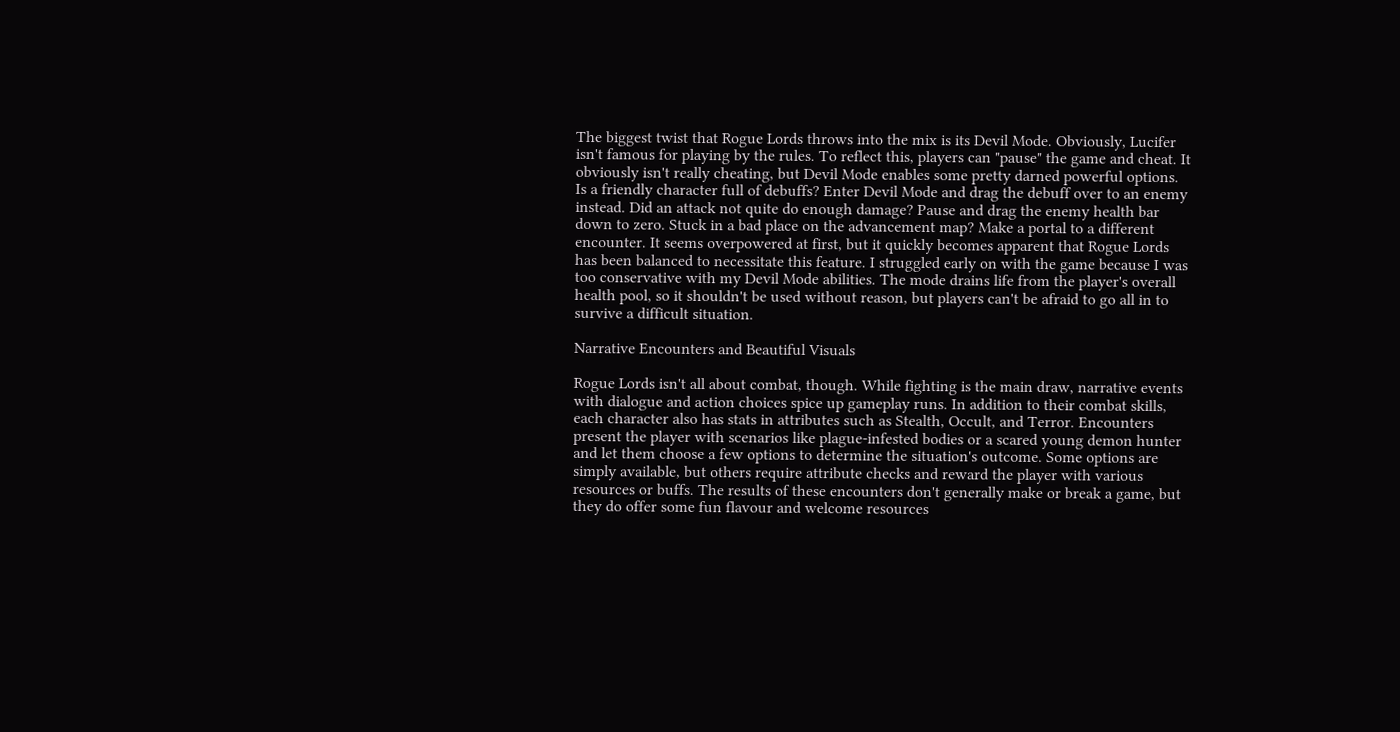The biggest twist that Rogue Lords throws into the mix is its Devil Mode. Obviously, Lucifer isn't famous for playing by the rules. To reflect this, players can "pause" the game and cheat. It obviously isn't really cheating, but Devil Mode enables some pretty darned powerful options. Is a friendly character full of debuffs? Enter Devil Mode and drag the debuff over to an enemy instead. Did an attack not quite do enough damage? Pause and drag the enemy health bar down to zero. Stuck in a bad place on the advancement map? Make a portal to a different encounter. It seems overpowered at first, but it quickly becomes apparent that Rogue Lords has been balanced to necessitate this feature. I struggled early on with the game because I was too conservative with my Devil Mode abilities. The mode drains life from the player's overall health pool, so it shouldn't be used without reason, but players can't be afraid to go all in to survive a difficult situation.

Narrative Encounters and Beautiful Visuals

Rogue Lords isn't all about combat, though. While fighting is the main draw, narrative events with dialogue and action choices spice up gameplay runs. In addition to their combat skills, each character also has stats in attributes such as Stealth, Occult, and Terror. Encounters present the player with scenarios like plague-infested bodies or a scared young demon hunter and let them choose a few options to determine the situation's outcome. Some options are simply available, but others require attribute checks and reward the player with various resources or buffs. The results of these encounters don't generally make or break a game, but they do offer some fun flavour and welcome resources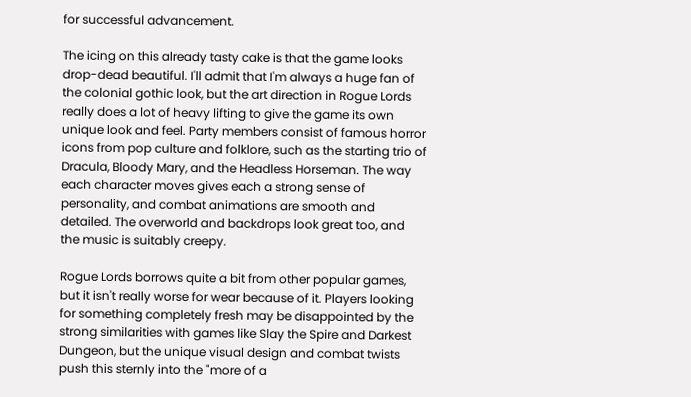for successful advancement.

The icing on this already tasty cake is that the game looks drop-dead beautiful. I'll admit that I'm always a huge fan of the colonial gothic look, but the art direction in Rogue Lords really does a lot of heavy lifting to give the game its own unique look and feel. Party members consist of famous horror icons from pop culture and folklore, such as the starting trio of Dracula, Bloody Mary, and the Headless Horseman. The way each character moves gives each a strong sense of personality, and combat animations are smooth and detailed. The overworld and backdrops look great too, and the music is suitably creepy.

Rogue Lords borrows quite a bit from other popular games, but it isn't really worse for wear because of it. Players looking for something completely fresh may be disappointed by the strong similarities with games like Slay the Spire and Darkest Dungeon, but the unique visual design and combat twists push this sternly into the "more of a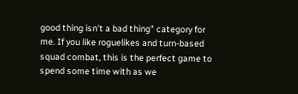good thing isn't a bad thing" category for me. If you like roguelikes and turn-based squad combat, this is the perfect game to spend some time with as we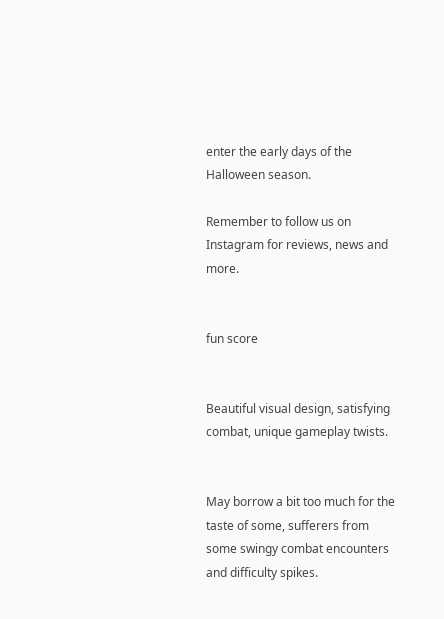enter the early days of the Halloween season.

Remember to follow us on Instagram for reviews, news and more.


fun score


Beautiful visual design, satisfying combat, unique gameplay twists.


May borrow a bit too much for the taste of some, sufferers from some swingy combat encounters and difficulty spikes.